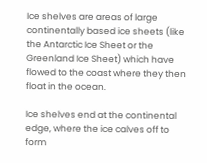Ice shelves are areas of large continentally based ice sheets (like the Antarctic Ice Sheet or the Greenland Ice Sheet) which have flowed to the coast where they then float in the ocean.

Ice shelves end at the continental edge, where the ice calves off to form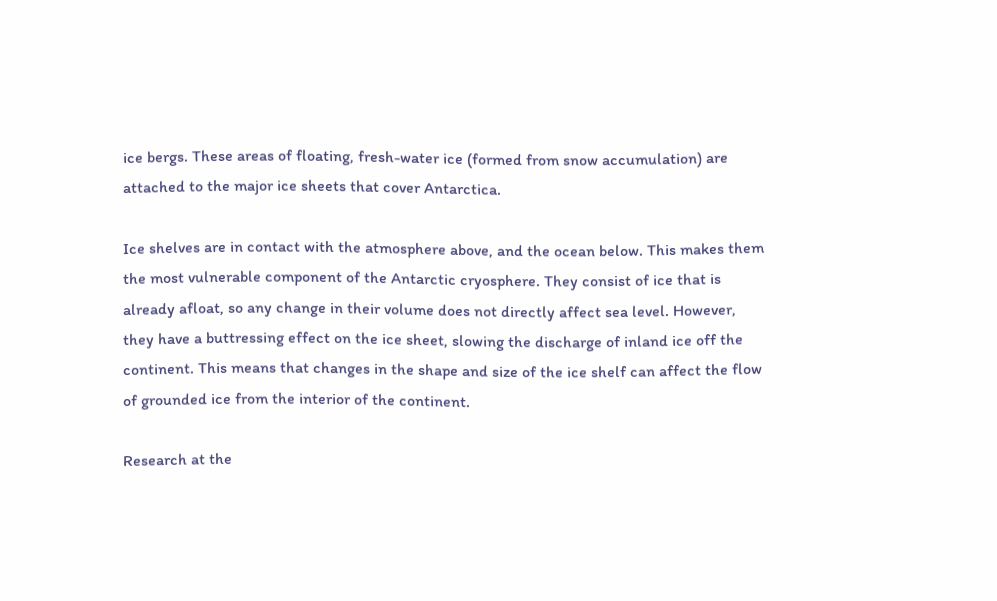ice bergs. These areas of floating, fresh-water ice (formed from snow accumulation) are attached to the major ice sheets that cover Antarctica.

Ice shelves are in contact with the atmosphere above, and the ocean below. This makes them the most vulnerable component of the Antarctic cryosphere. They consist of ice that is already afloat, so any change in their volume does not directly affect sea level. However, they have a buttressing effect on the ice sheet, slowing the discharge of inland ice off the continent. This means that changes in the shape and size of the ice shelf can affect the flow of grounded ice from the interior of the continent.

Research at the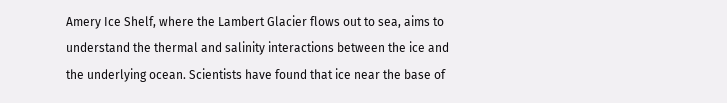Amery Ice Shelf, where the Lambert Glacier flows out to sea, aims to understand the thermal and salinity interactions between the ice and the underlying ocean. Scientists have found that ice near the base of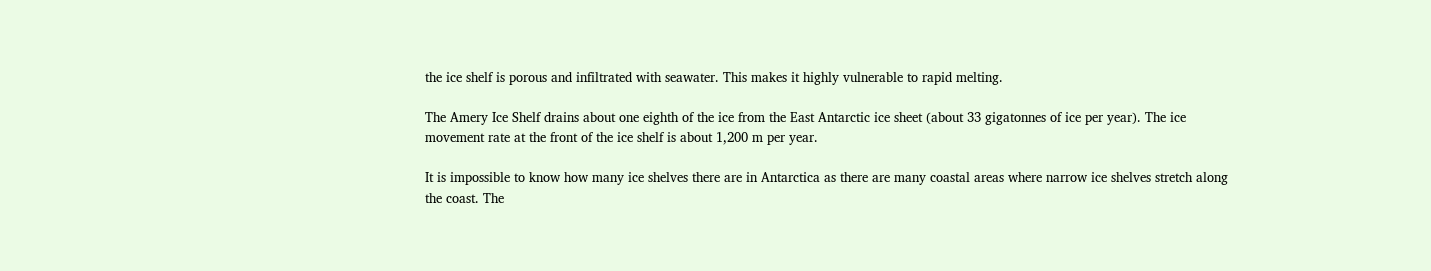the ice shelf is porous and infiltrated with seawater. This makes it highly vulnerable to rapid melting.

The Amery Ice Shelf drains about one eighth of the ice from the East Antarctic ice sheet (about 33 gigatonnes of ice per year). The ice movement rate at the front of the ice shelf is about 1,200 m per year.

It is impossible to know how many ice shelves there are in Antarctica as there are many coastal areas where narrow ice shelves stretch along the coast. The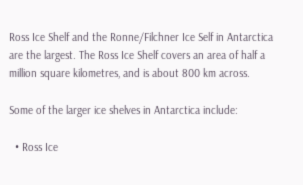Ross Ice Shelf and the Ronne/Filchner Ice Self in Antarctica are the largest. The Ross Ice Shelf covers an area of half a million square kilometres, and is about 800 km across.

Some of the larger ice shelves in Antarctica include:

  • Ross Ice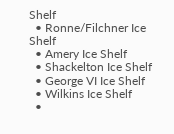Shelf
  • Ronne/Filchner Ice Shelf
  • Amery Ice Shelf
  • Shackelton Ice Shelf
  • George VI Ice Shelf
  • Wilkins Ice Shelf
  •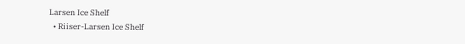Larsen Ice Shelf
  • Riiser-Larsen Ice Shelf